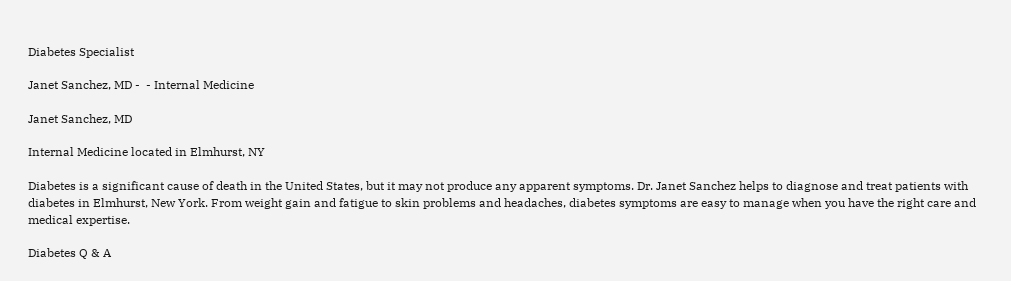Diabetes Specialist

Janet Sanchez, MD -  - Internal Medicine

Janet Sanchez, MD

Internal Medicine located in Elmhurst, NY

Diabetes is a significant cause of death in the United States, but it may not produce any apparent symptoms. Dr. Janet Sanchez helps to diagnose and treat patients with diabetes in Elmhurst, New York. From weight gain and fatigue to skin problems and headaches, diabetes symptoms are easy to manage when you have the right care and medical expertise.

Diabetes Q & A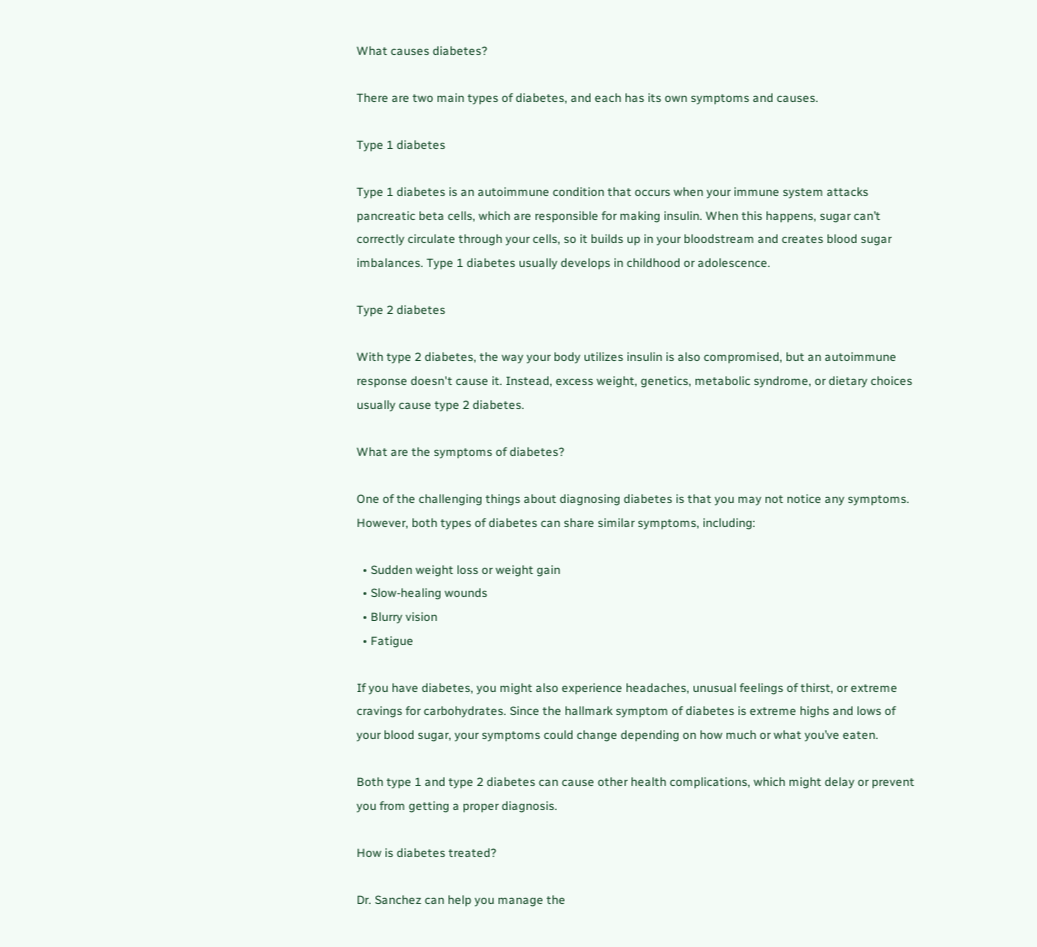What causes diabetes?

There are two main types of diabetes, and each has its own symptoms and causes.

Type 1 diabetes

Type 1 diabetes is an autoimmune condition that occurs when your immune system attacks pancreatic beta cells, which are responsible for making insulin. When this happens, sugar can’t correctly circulate through your cells, so it builds up in your bloodstream and creates blood sugar imbalances. Type 1 diabetes usually develops in childhood or adolescence.

Type 2 diabetes

With type 2 diabetes, the way your body utilizes insulin is also compromised, but an autoimmune response doesn't cause it. Instead, excess weight, genetics, metabolic syndrome, or dietary choices usually cause type 2 diabetes.

What are the symptoms of diabetes?

One of the challenging things about diagnosing diabetes is that you may not notice any symptoms. However, both types of diabetes can share similar symptoms, including:

  • Sudden weight loss or weight gain
  • Slow-healing wounds
  • Blurry vision
  • Fatigue

If you have diabetes, you might also experience headaches, unusual feelings of thirst, or extreme cravings for carbohydrates. Since the hallmark symptom of diabetes is extreme highs and lows of your blood sugar, your symptoms could change depending on how much or what you’ve eaten.

Both type 1 and type 2 diabetes can cause other health complications, which might delay or prevent you from getting a proper diagnosis.

How is diabetes treated?

Dr. Sanchez can help you manage the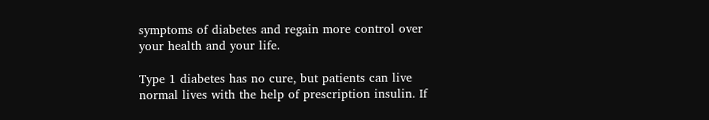symptoms of diabetes and regain more control over your health and your life.

Type 1 diabetes has no cure, but patients can live normal lives with the help of prescription insulin. If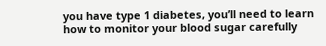you have type 1 diabetes, you’ll need to learn how to monitor your blood sugar carefully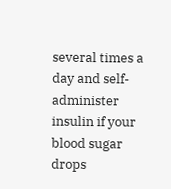several times a day and self-administer insulin if your blood sugar drops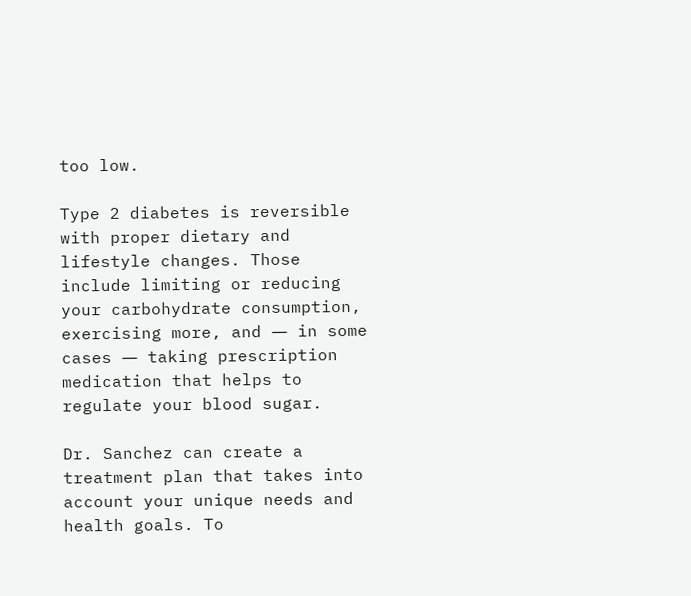too low.

Type 2 diabetes is reversible with proper dietary and lifestyle changes. Those include limiting or reducing your carbohydrate consumption, exercising more, and ― in some cases ― taking prescription medication that helps to regulate your blood sugar.

Dr. Sanchez can create a treatment plan that takes into account your unique needs and health goals. To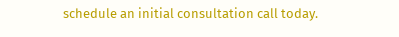schedule an initial consultation call today.